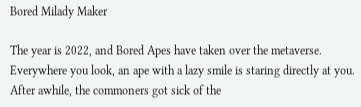Bored Milady Maker

The year is 2022, and Bored Apes have taken over the metaverse. Everywhere you look, an ape with a lazy smile is staring directly at you. After awhile, the commoners got sick of the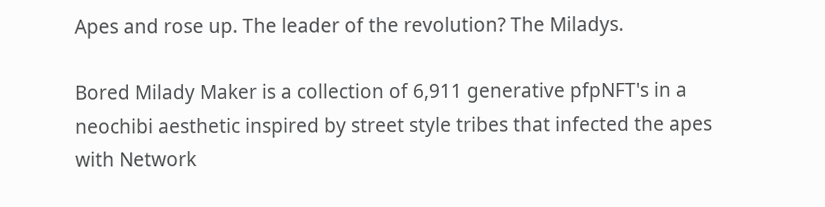Apes and rose up. The leader of the revolution? The Miladys.

Bored Milady Maker is a collection of 6,911 generative pfpNFT's in a neochibi aesthetic inspired by street style tribes that infected the apes with Network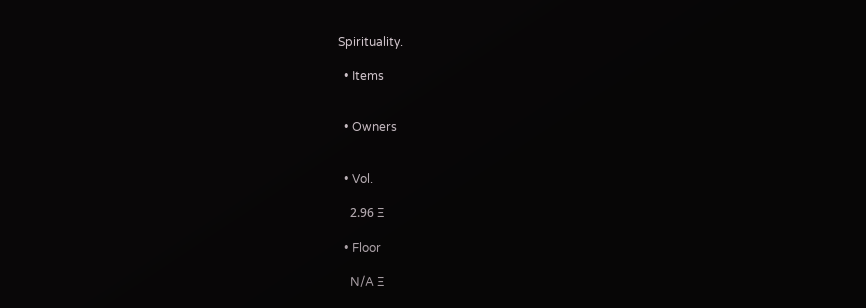Spirituality.

  • Items


  • Owners


  • Vol.

    2.96 Ξ

  • Floor

    N/A Ξ